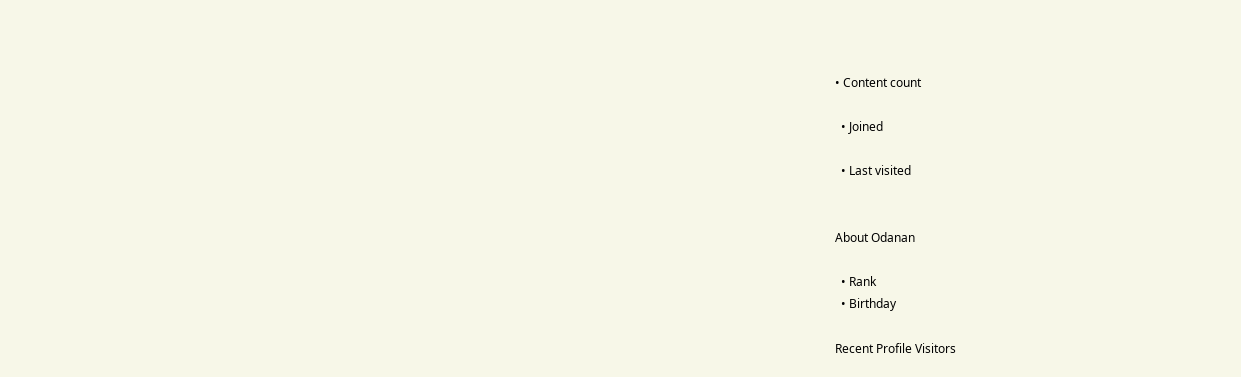• Content count

  • Joined

  • Last visited


About Odanan

  • Rank
  • Birthday

Recent Profile Visitors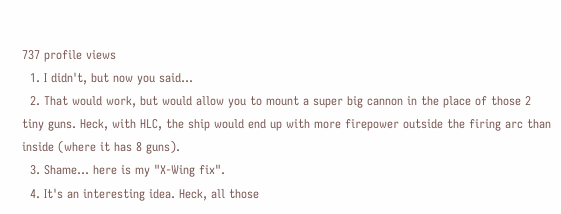737 profile views
  1. I didn't, but now you said...
  2. That would work, but would allow you to mount a super big cannon in the place of those 2 tiny guns. Heck, with HLC, the ship would end up with more firepower outside the firing arc than inside (where it has 8 guns).
  3. Shame... here is my "X-Wing fix".
  4. It's an interesting idea. Heck, all those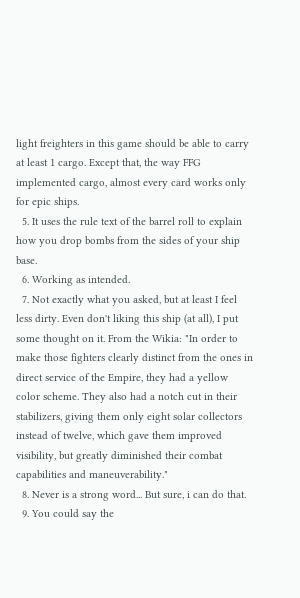light freighters in this game should be able to carry at least 1 cargo. Except that, the way FFG implemented cargo, almost every card works only for epic ships.
  5. It uses the rule text of the barrel roll to explain how you drop bombs from the sides of your ship base.
  6. Working as intended.
  7. Not exactly what you asked, but at least I feel less dirty. Even don't liking this ship (at all), I put some thought on it. From the Wikia: "In order to make those fighters clearly distinct from the ones in direct service of the Empire, they had a yellow color scheme. They also had a notch cut in their stabilizers, giving them only eight solar collectors instead of twelve, which gave them improved visibility, but greatly diminished their combat capabilities and maneuverability."
  8. Never is a strong word... But sure, i can do that.
  9. You could say the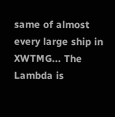same of almost every large ship in XWTMG... The Lambda is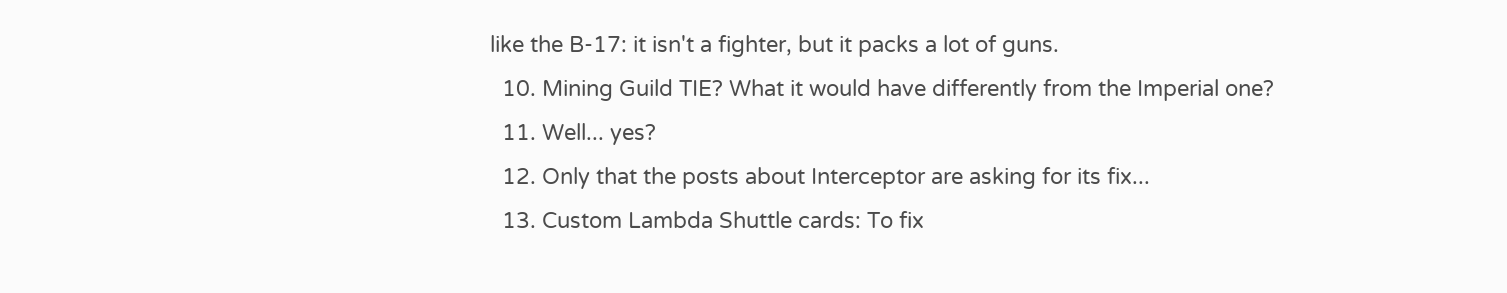like the B-17: it isn't a fighter, but it packs a lot of guns.
  10. Mining Guild TIE? What it would have differently from the Imperial one?
  11. Well... yes?
  12. Only that the posts about Interceptor are asking for its fix...
  13. Custom Lambda Shuttle cards: To fix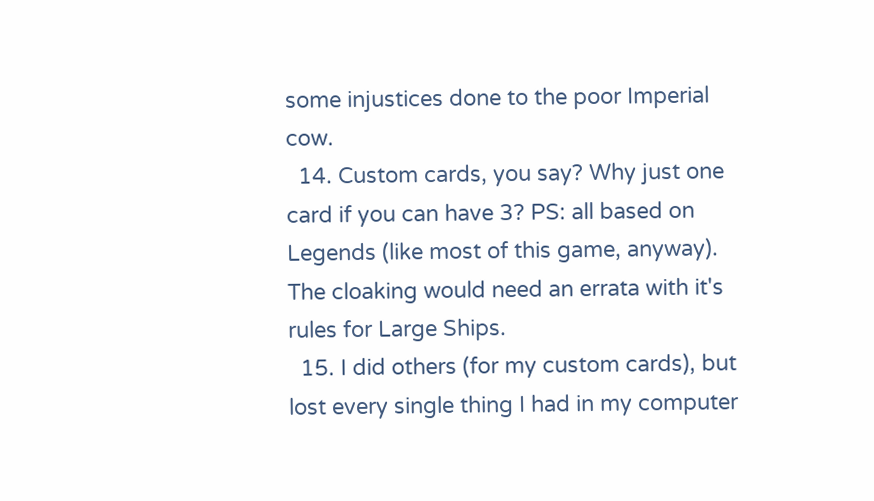some injustices done to the poor Imperial cow.
  14. Custom cards, you say? Why just one card if you can have 3? PS: all based on Legends (like most of this game, anyway). The cloaking would need an errata with it's rules for Large Ships.
  15. I did others (for my custom cards), but lost every single thing I had in my computer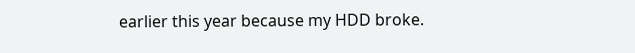earlier this year because my HDD broke.